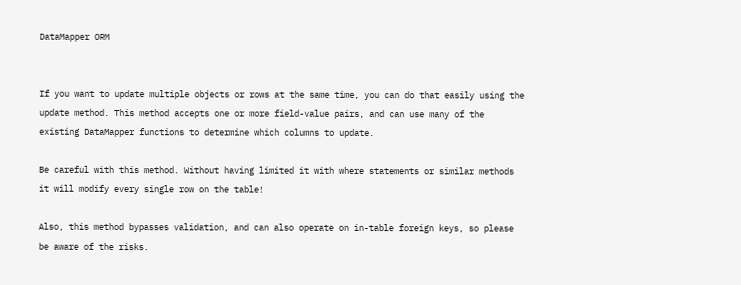DataMapper ORM


If you want to update multiple objects or rows at the same time, you can do that easily using the update method. This method accepts one or more field-value pairs, and can use many of the existing DataMapper functions to determine which columns to update.

Be careful with this method. Without having limited it with where statements or similar methods it will modify every single row on the table!

Also, this method bypasses validation, and can also operate on in-table foreign keys, so please be aware of the risks.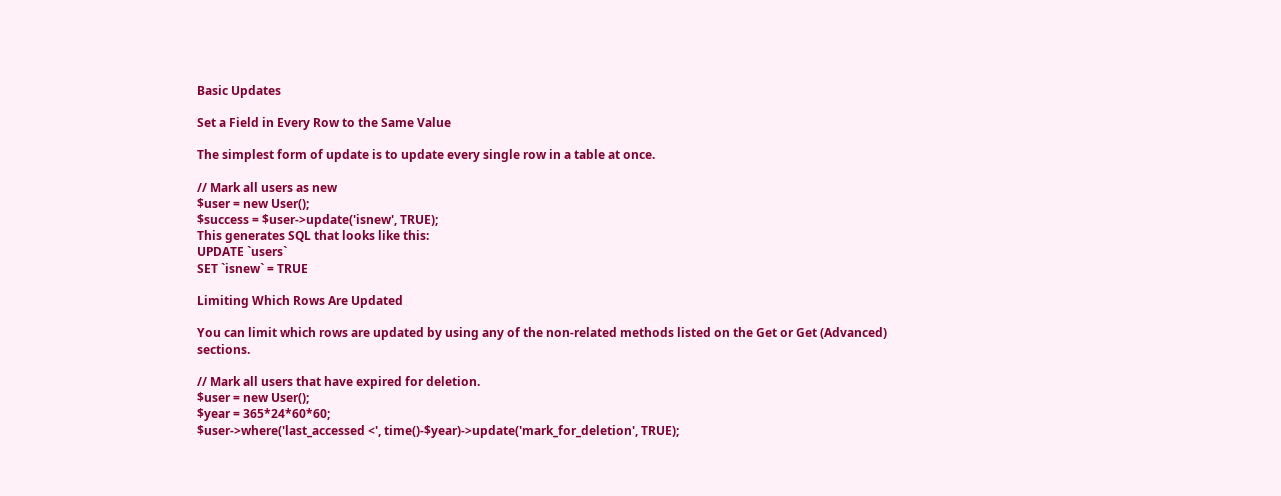Basic Updates

Set a Field in Every Row to the Same Value

The simplest form of update is to update every single row in a table at once.

// Mark all users as new
$user = new User();
$success = $user->update('isnew', TRUE);
This generates SQL that looks like this:
UPDATE `users`
SET `isnew` = TRUE

Limiting Which Rows Are Updated

You can limit which rows are updated by using any of the non-related methods listed on the Get or Get (Advanced) sections.

// Mark all users that have expired for deletion.
$user = new User();
$year = 365*24*60*60;
$user->where('last_accessed <', time()-$year)->update('mark_for_deletion', TRUE);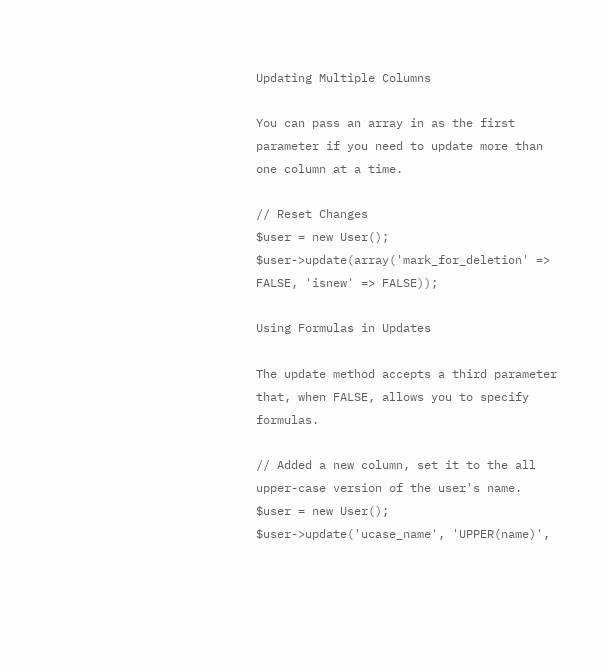Updating Multiple Columns

You can pass an array in as the first parameter if you need to update more than one column at a time.

// Reset Changes
$user = new User();
$user->update(array('mark_for_deletion' => FALSE, 'isnew' => FALSE));

Using Formulas in Updates

The update method accepts a third parameter that, when FALSE, allows you to specify formulas.

// Added a new column, set it to the all upper-case version of the user's name.
$user = new User();
$user->update('ucase_name', 'UPPER(name)',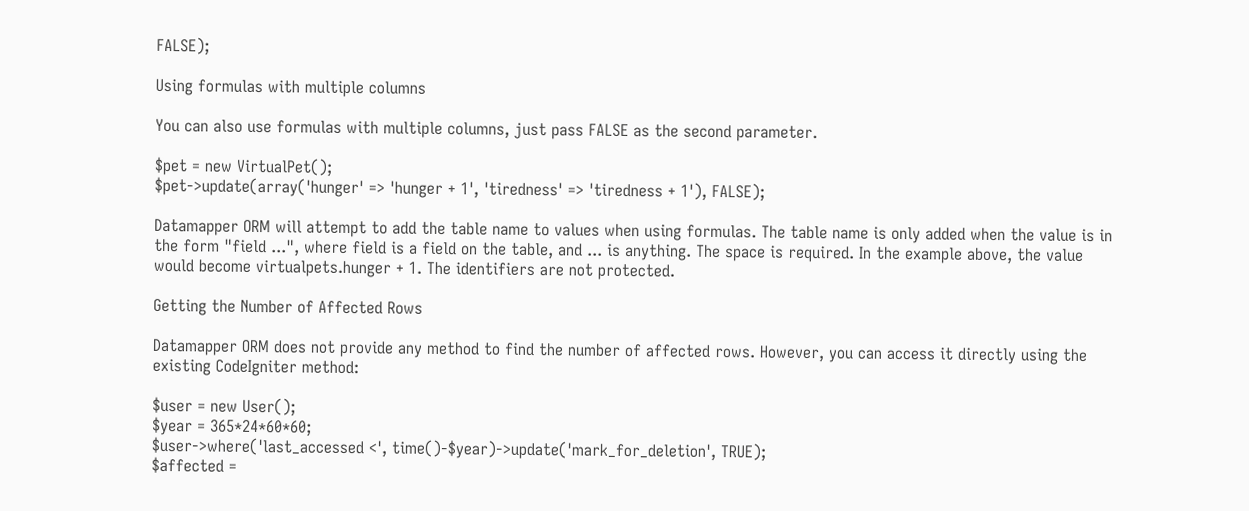FALSE);

Using formulas with multiple columns

You can also use formulas with multiple columns, just pass FALSE as the second parameter.

$pet = new VirtualPet();
$pet->update(array('hunger' => 'hunger + 1', 'tiredness' => 'tiredness + 1'), FALSE);

Datamapper ORM will attempt to add the table name to values when using formulas. The table name is only added when the value is in the form "field ...", where field is a field on the table, and ... is anything. The space is required. In the example above, the value would become virtualpets.hunger + 1. The identifiers are not protected.

Getting the Number of Affected Rows

Datamapper ORM does not provide any method to find the number of affected rows. However, you can access it directly using the existing CodeIgniter method:

$user = new User();
$year = 365*24*60*60;
$user->where('last_accessed <', time()-$year)->update('mark_for_deletion', TRUE);
$affected =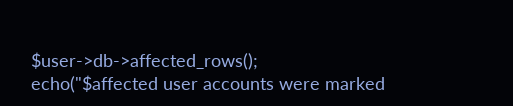$user->db->affected_rows();
echo("$affected user accounts were marked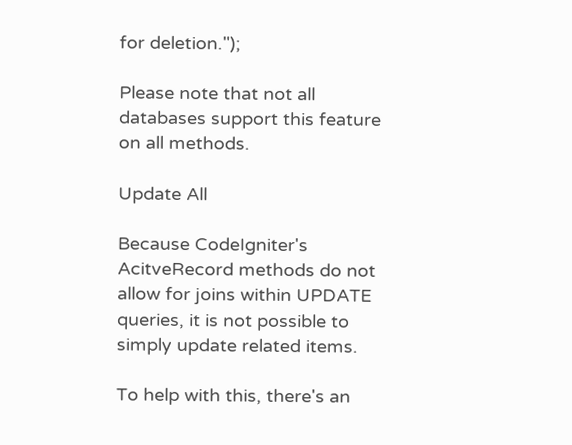for deletion.");

Please note that not all databases support this feature on all methods.

Update All

Because CodeIgniter's AcitveRecord methods do not allow for joins within UPDATE queries, it is not possible to simply update related items.

To help with this, there's an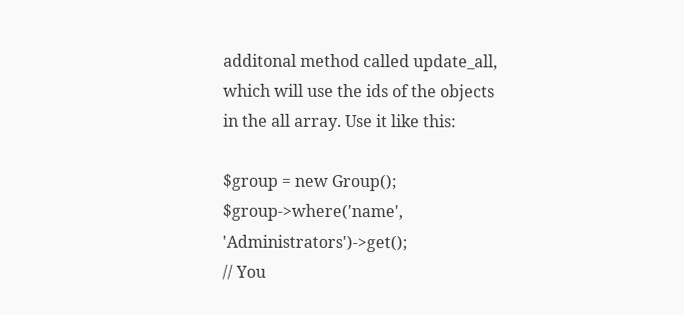additonal method called update_all, which will use the ids of the objects in the all array. Use it like this:

$group = new Group();
$group->where('name', 'Administrators')->get();
// You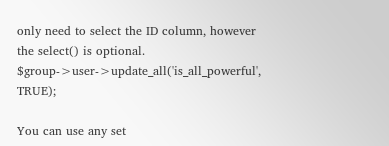only need to select the ID column, however the select() is optional.
$group->user->update_all('is_all_powerful', TRUE);

You can use any set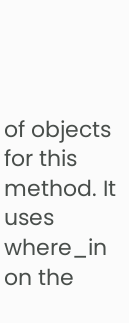of objects for this method. It uses where_in on the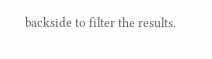backside to filter the results.